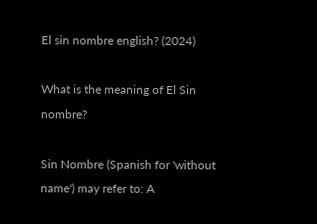El sin nombre english? (2024)

What is the meaning of El Sin nombre?

Sin Nombre (Spanish for 'without name') may refer to: A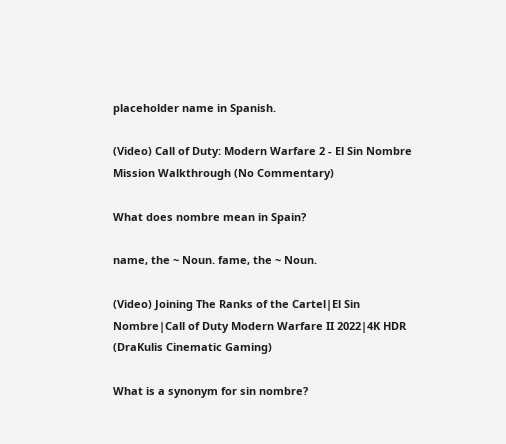placeholder name in Spanish.

(Video) Call of Duty: Modern Warfare 2 - El Sin Nombre Mission Walkthrough (No Commentary)

What does nombre mean in Spain?

name, the ~ Noun. fame, the ~ Noun.

(Video) Joining The Ranks of the Cartel|El Sin Nombre|Call of Duty Modern Warfare II 2022|4K HDR
(DraKulis Cinematic Gaming)

What is a synonym for sin nombre?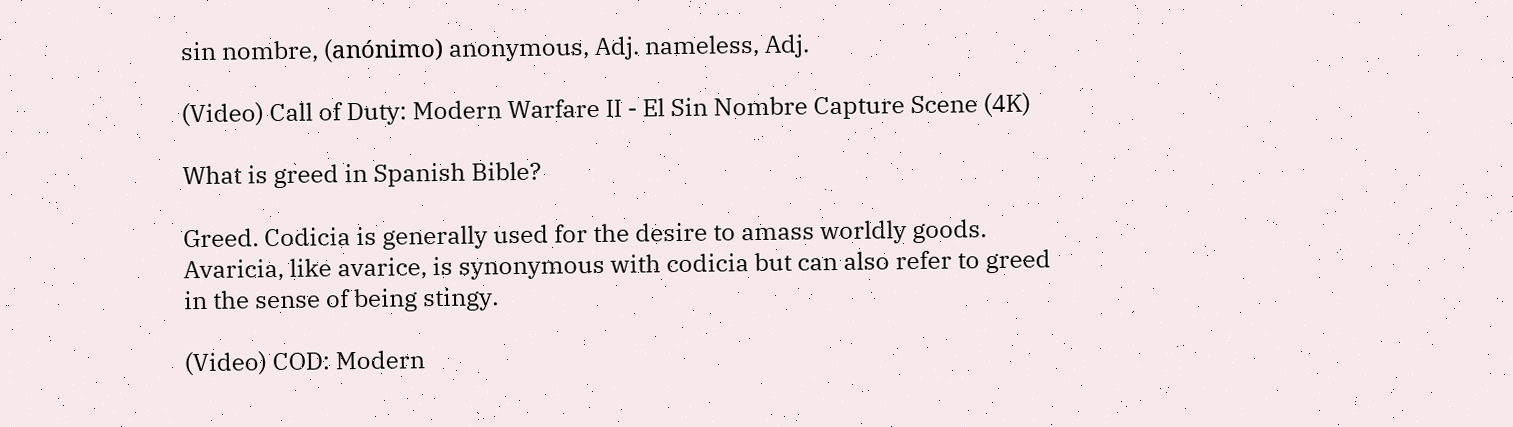sin nombre, (anónimo) anonymous, Adj. nameless, Adj.

(Video) Call of Duty: Modern Warfare II - El Sin Nombre Capture Scene (4K)

What is greed in Spanish Bible?

Greed. Codicia is generally used for the desire to amass worldly goods. Avaricia, like avarice, is synonymous with codicia but can also refer to greed in the sense of being stingy.

(Video) COD: Modern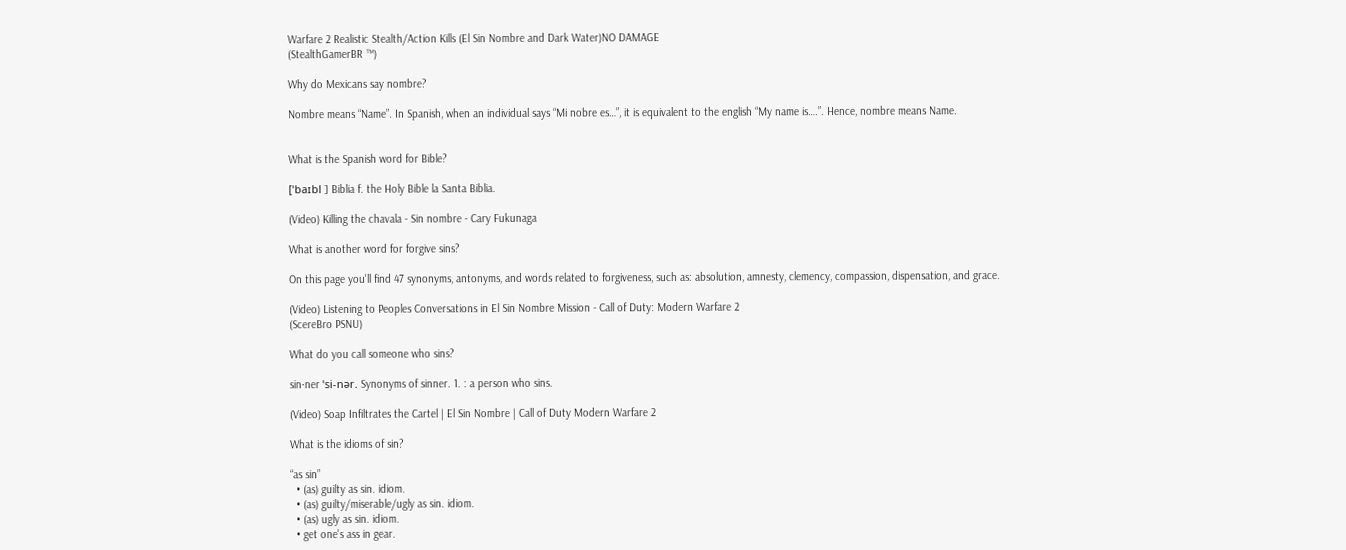Warfare 2 Realistic Stealth/Action Kills (El Sin Nombre and Dark Water)NO DAMAGE
(StealthGamerBR ™)

Why do Mexicans say nombre?

Nombre means “Name”. In Spanish, when an individual says “Mi nobre es…”, it is equivalent to the english “My name is….”. Hence, nombre means Name.


What is the Spanish word for Bible?

[ˈbaɪbl ] Biblia f. the Holy Bible la Santa Biblia.

(Video) Killing the chavala - Sin nombre - Cary Fukunaga

What is another word for forgive sins?

On this page you'll find 47 synonyms, antonyms, and words related to forgiveness, such as: absolution, amnesty, clemency, compassion, dispensation, and grace.

(Video) Listening to Peoples Conversations in El Sin Nombre Mission - Call of Duty: Modern Warfare 2
(ScereBro PSNU)

What do you call someone who sins?

sin·ner ˈsi-nər. Synonyms of sinner. 1. : a person who sins.

(Video) Soap Infiltrates the Cartel | El Sin Nombre | Call of Duty Modern Warfare 2

What is the idioms of sin?

“as sin”
  • (as) guilty as sin. idiom.
  • (as) guilty/miserable/ugly as sin. idiom.
  • (as) ugly as sin. idiom.
  • get one's ass in gear.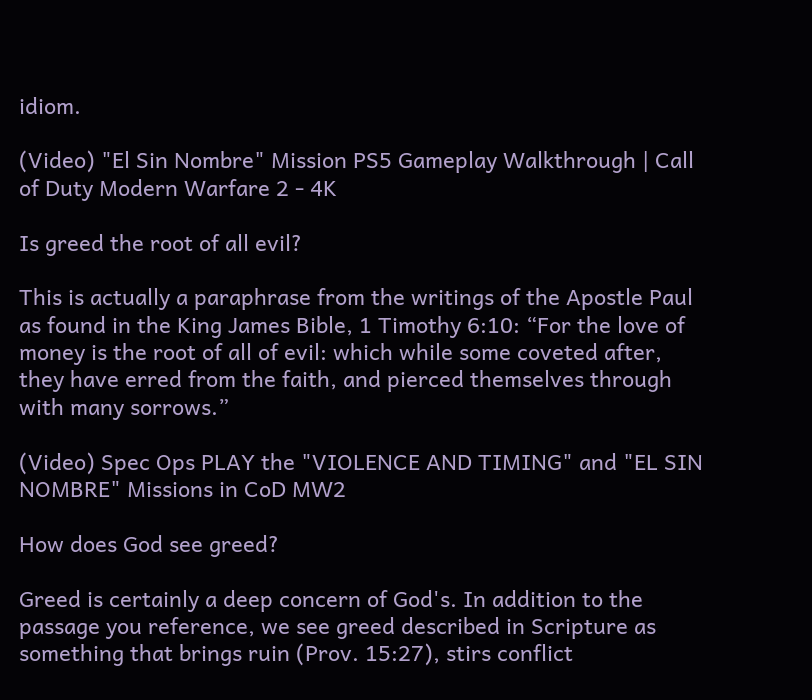idiom.

(Video) "El Sin Nombre" Mission PS5 Gameplay Walkthrough | Call of Duty Modern Warfare 2 - 4K

Is greed the root of all evil?

This is actually a paraphrase from the writings of the Apostle Paul as found in the King James Bible, 1 Timothy 6:10: “For the love of money is the root of all of evil: which while some coveted after, they have erred from the faith, and pierced themselves through with many sorrows.”

(Video) Spec Ops PLAY the "VIOLENCE AND TIMING" and "EL SIN NOMBRE" Missions in CoD MW2

How does God see greed?

Greed is certainly a deep concern of God's. In addition to the passage you reference, we see greed described in Scripture as something that brings ruin (Prov. 15:27), stirs conflict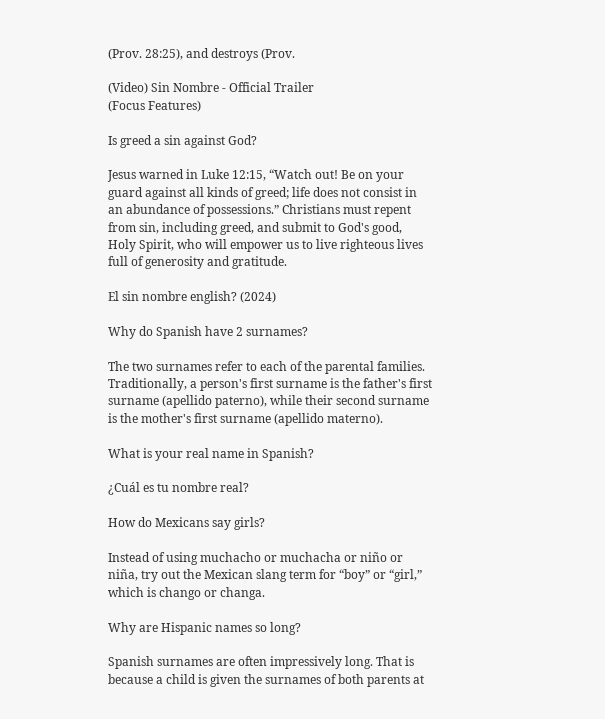(Prov. 28:25), and destroys (Prov.

(Video) Sin Nombre - Official Trailer
(Focus Features)

Is greed a sin against God?

Jesus warned in Luke 12:15, “Watch out! Be on your guard against all kinds of greed; life does not consist in an abundance of possessions.” Christians must repent from sin, including greed, and submit to God's good, Holy Spirit, who will empower us to live righteous lives full of generosity and gratitude.

El sin nombre english? (2024)

Why do Spanish have 2 surnames?

The two surnames refer to each of the parental families. Traditionally, a person's first surname is the father's first surname (apellido paterno), while their second surname is the mother's first surname (apellido materno).

What is your real name in Spanish?

¿Cuál es tu nombre real?

How do Mexicans say girls?

Instead of using muchacho or muchacha or niño or niña, try out the Mexican slang term for “boy” or “girl,” which is chango or changa.

Why are Hispanic names so long?

Spanish surnames are often impressively long. That is because a child is given the surnames of both parents at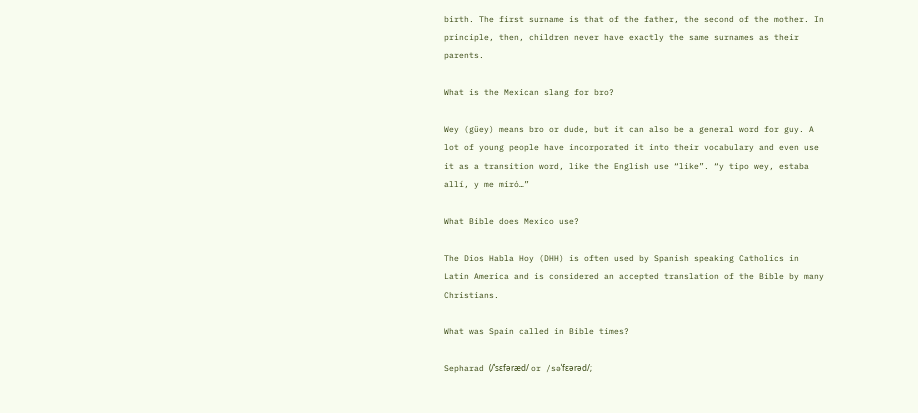birth. The first surname is that of the father, the second of the mother. In principle, then, children never have exactly the same surnames as their parents.

What is the Mexican slang for bro?

Wey (güey) means bro or dude, but it can also be a general word for guy. A lot of young people have incorporated it into their vocabulary and even use it as a transition word, like the English use “like”. “y tipo wey, estaba allí, y me miró…”

What Bible does Mexico use?

The Dios Habla Hoy (DHH) is often used by Spanish speaking Catholics in Latin America and is considered an accepted translation of the Bible by many Christians.

What was Spain called in Bible times?

Sepharad (/ˈsɛfəræd/ or /səˈfɛərəd/;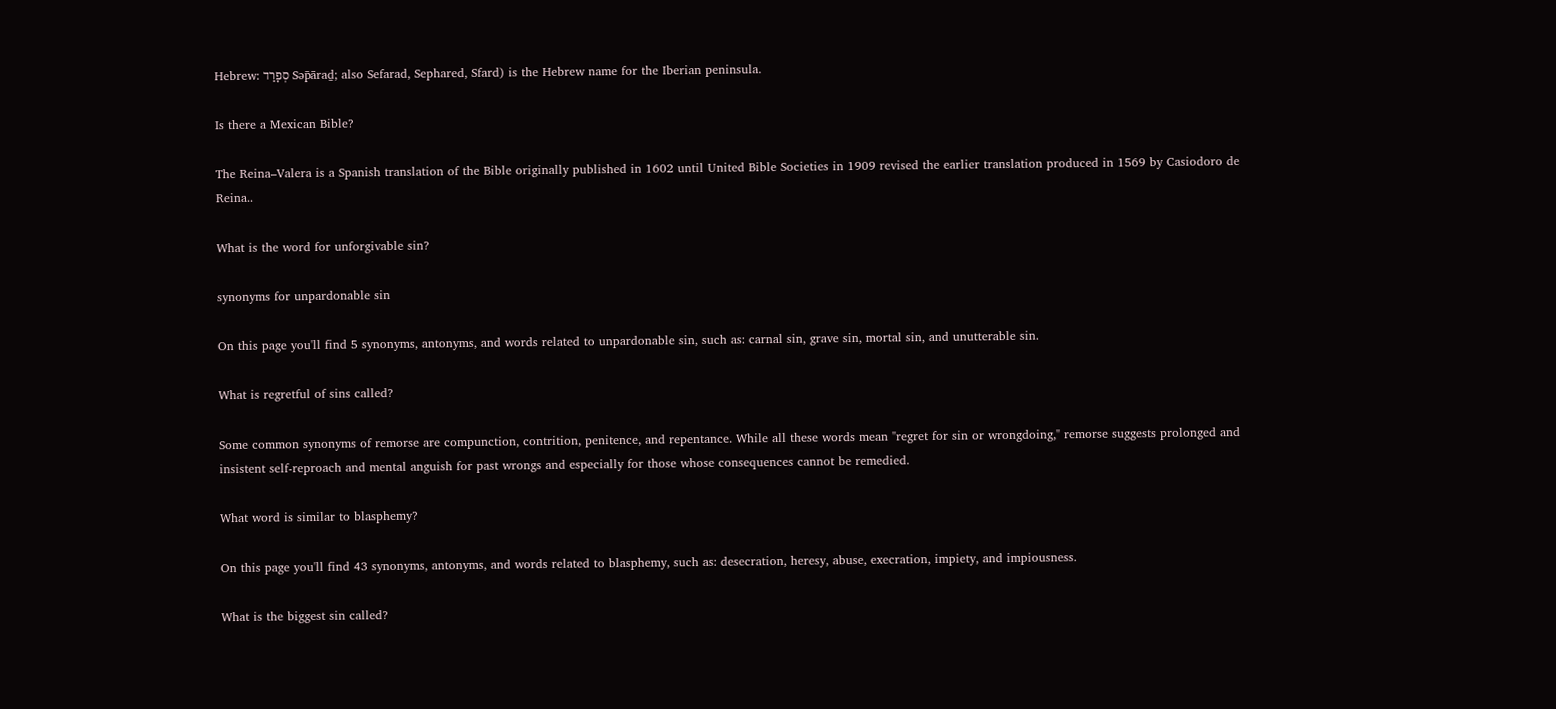Hebrew: סְפָרַד Səp̄āraḏ; also Sefarad, Sephared, Sfard) is the Hebrew name for the Iberian peninsula.

Is there a Mexican Bible?

The Reina–Valera is a Spanish translation of the Bible originally published in 1602 until United Bible Societies in 1909 revised the earlier translation produced in 1569 by Casiodoro de Reina..

What is the word for unforgivable sin?

synonyms for unpardonable sin

On this page you'll find 5 synonyms, antonyms, and words related to unpardonable sin, such as: carnal sin, grave sin, mortal sin, and unutterable sin.

What is regretful of sins called?

Some common synonyms of remorse are compunction, contrition, penitence, and repentance. While all these words mean "regret for sin or wrongdoing," remorse suggests prolonged and insistent self-reproach and mental anguish for past wrongs and especially for those whose consequences cannot be remedied.

What word is similar to blasphemy?

On this page you'll find 43 synonyms, antonyms, and words related to blasphemy, such as: desecration, heresy, abuse, execration, impiety, and impiousness.

What is the biggest sin called?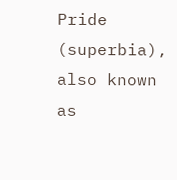Pride (superbia), also known as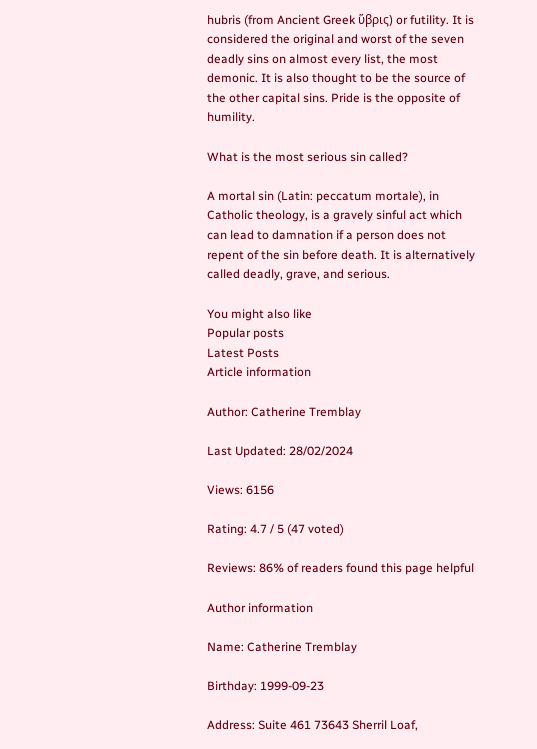hubris (from Ancient Greek ὕβρις) or futility. It is considered the original and worst of the seven deadly sins on almost every list, the most demonic. It is also thought to be the source of the other capital sins. Pride is the opposite of humility.

What is the most serious sin called?

A mortal sin (Latin: peccatum mortale), in Catholic theology, is a gravely sinful act which can lead to damnation if a person does not repent of the sin before death. It is alternatively called deadly, grave, and serious.

You might also like
Popular posts
Latest Posts
Article information

Author: Catherine Tremblay

Last Updated: 28/02/2024

Views: 6156

Rating: 4.7 / 5 (47 voted)

Reviews: 86% of readers found this page helpful

Author information

Name: Catherine Tremblay

Birthday: 1999-09-23

Address: Suite 461 73643 Sherril Loaf,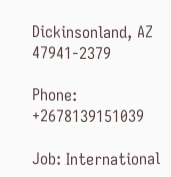Dickinsonland, AZ 47941-2379

Phone: +2678139151039

Job: International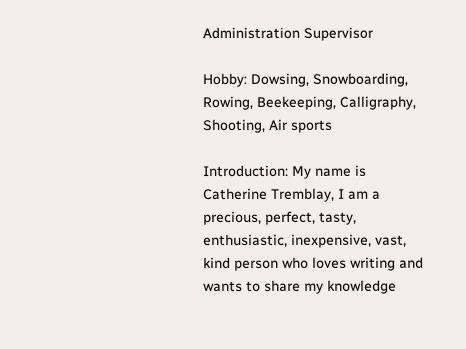Administration Supervisor

Hobby: Dowsing, Snowboarding, Rowing, Beekeeping, Calligraphy, Shooting, Air sports

Introduction: My name is Catherine Tremblay, I am a precious, perfect, tasty, enthusiastic, inexpensive, vast, kind person who loves writing and wants to share my knowledge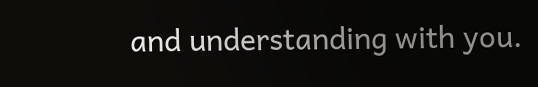and understanding with you.